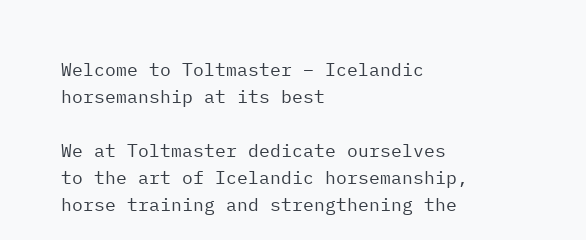Welcome to Toltmaster – Icelandic horsemanship at its best

We at Toltmaster dedicate ourselves to the art of Icelandic horsemanship, horse training and strengthening the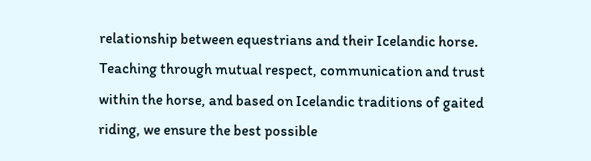relationship between equestrians and their Icelandic horse. Teaching through mutual respect, communication and trust within the horse, and based on Icelandic traditions of gaited riding, we ensure the best possible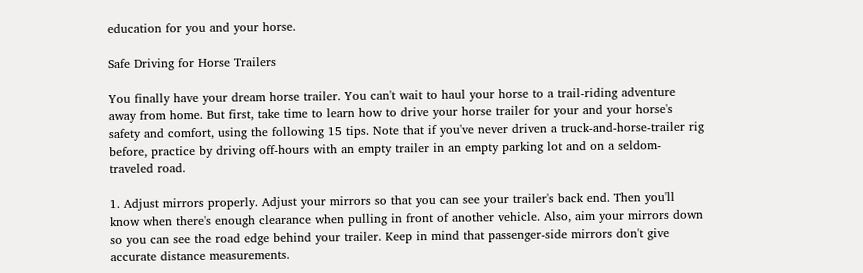education for you and your horse.

Safe Driving for Horse Trailers

You finally have your dream horse trailer. You can't wait to haul your horse to a trail-riding adventure away from home. But first, take time to learn how to drive your horse trailer for your and your horse's safety and comfort, using the following 15 tips. Note that if you've never driven a truck-and-horse-trailer rig before, practice by driving off-hours with an empty trailer in an empty parking lot and on a seldom-traveled road.

1. Adjust mirrors properly. Adjust your mirrors so that you can see your trailer's back end. Then you'll know when there's enough clearance when pulling in front of another vehicle. Also, aim your mirrors down so you can see the road edge behind your trailer. Keep in mind that passenger-side mirrors don't give accurate distance measurements.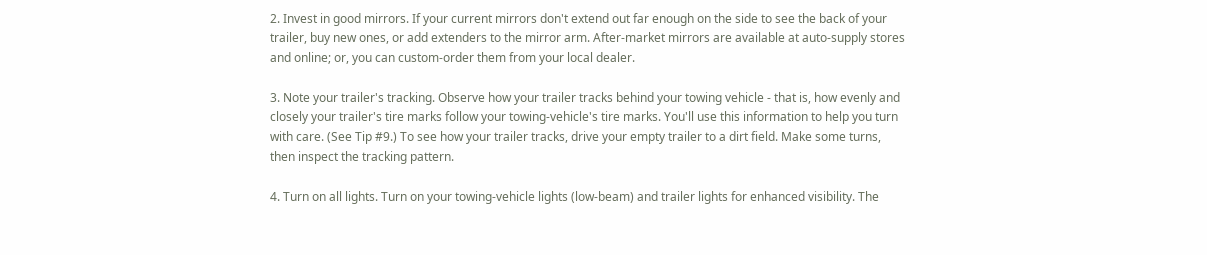2. Invest in good mirrors. If your current mirrors don't extend out far enough on the side to see the back of your trailer, buy new ones, or add extenders to the mirror arm. After-market mirrors are available at auto-supply stores and online; or, you can custom-order them from your local dealer.

3. Note your trailer's tracking. Observe how your trailer tracks behind your towing vehicle - that is, how evenly and closely your trailer's tire marks follow your towing-vehicle's tire marks. You'll use this information to help you turn with care. (See Tip #9.) To see how your trailer tracks, drive your empty trailer to a dirt field. Make some turns, then inspect the tracking pattern.

4. Turn on all lights. Turn on your towing-vehicle lights (low-beam) and trailer lights for enhanced visibility. The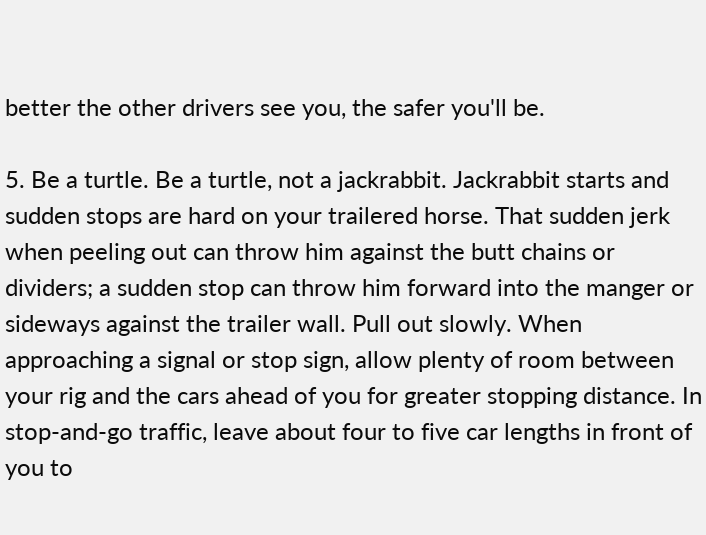better the other drivers see you, the safer you'll be.

5. Be a turtle. Be a turtle, not a jackrabbit. Jackrabbit starts and sudden stops are hard on your trailered horse. That sudden jerk when peeling out can throw him against the butt chains or dividers; a sudden stop can throw him forward into the manger or sideways against the trailer wall. Pull out slowly. When approaching a signal or stop sign, allow plenty of room between your rig and the cars ahead of you for greater stopping distance. In stop-and-go traffic, leave about four to five car lengths in front of you to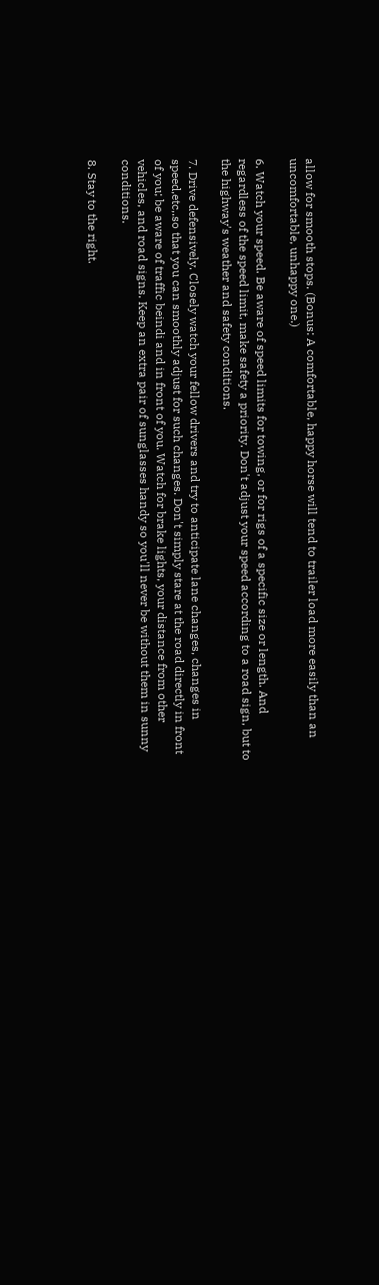allow for smooth stops. (Bonus: A comfortable, happy horse will tend to trailer load more easily than an uncomfortable, unhappy one.)

6. Watch your speed. Be aware of speed limits for towing, or for rigs of a specific size or length. And regardless of the speed limit, make safety a priority. Don't adjust your speed according to a road sign, but to the highway's weather and safety conditions.

7. Drive defensively. Closely watch your fellow drivers and try to anticipate lane changes, changes in speed,etc,.so that you can smoothly adjust for such changes. Don't simply stare at the road directly in front of you; be aware of traffic beindi and in front of you. Watch for brake lights, your distance from other vehicles, and road signs. Keep an extra pair of sunglasses handy so you'll never be without them in sunny conditions.

8. Stay to the right.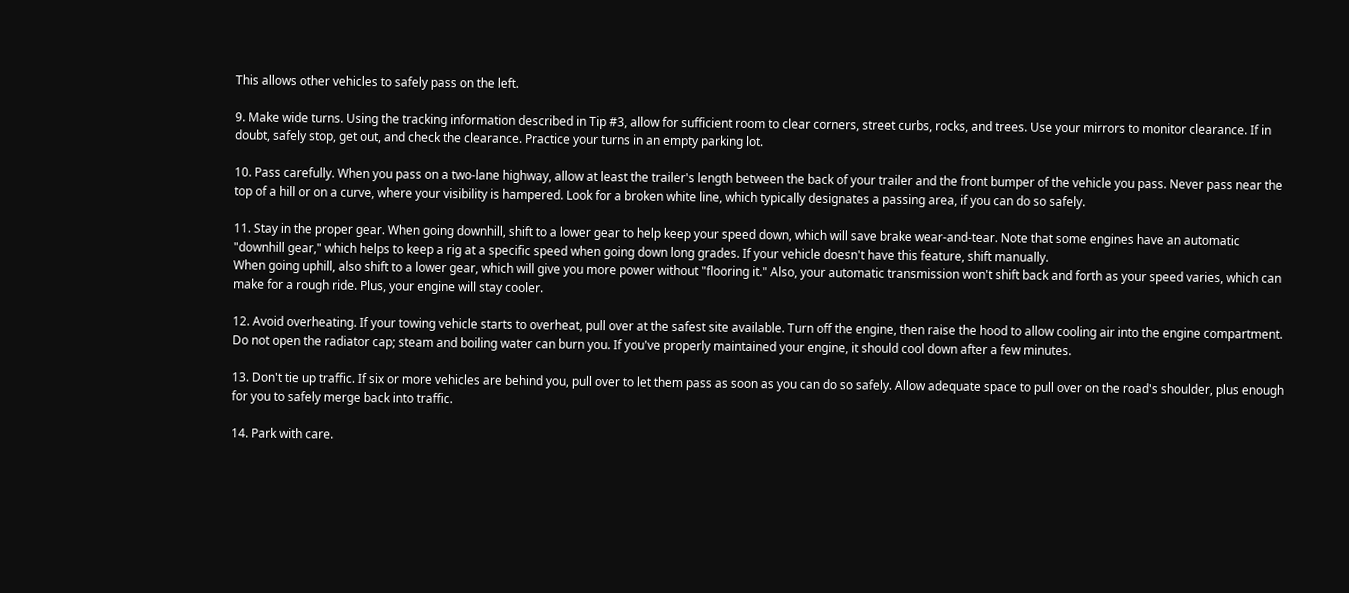This allows other vehicles to safely pass on the left.

9. Make wide turns. Using the tracking information described in Tip #3, allow for sufficient room to clear corners, street curbs, rocks, and trees. Use your mirrors to monitor clearance. If in doubt, safely stop, get out, and check the clearance. Practice your turns in an empty parking lot.

10. Pass carefully. When you pass on a two-lane highway, allow at least the trailer's length between the back of your trailer and the front bumper of the vehicle you pass. Never pass near the top of a hill or on a curve, where your visibility is hampered. Look for a broken white line, which typically designates a passing area, if you can do so safely.

11. Stay in the proper gear. When going downhill, shift to a lower gear to help keep your speed down, which will save brake wear-and-tear. Note that some engines have an automatic "downhill gear," which helps to keep a rig at a specific speed when going down long grades. If your vehicle doesn't have this feature, shift manually.
When going uphill, also shift to a lower gear, which will give you more power without "flooring it." Also, your automatic transmission won't shift back and forth as your speed varies, which can make for a rough ride. Plus, your engine will stay cooler.

12. Avoid overheating. If your towing vehicle starts to overheat, pull over at the safest site available. Turn off the engine, then raise the hood to allow cooling air into the engine compartment. Do not open the radiator cap; steam and boiling water can burn you. If you've properly maintained your engine, it should cool down after a few minutes.

13. Don't tie up traffic. If six or more vehicles are behind you, pull over to let them pass as soon as you can do so safely. Allow adequate space to pull over on the road's shoulder, plus enough for you to safely merge back into traffic.

14. Park with care.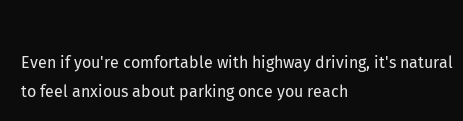Even if you're comfortable with highway driving, it's natural to feel anxious about parking once you reach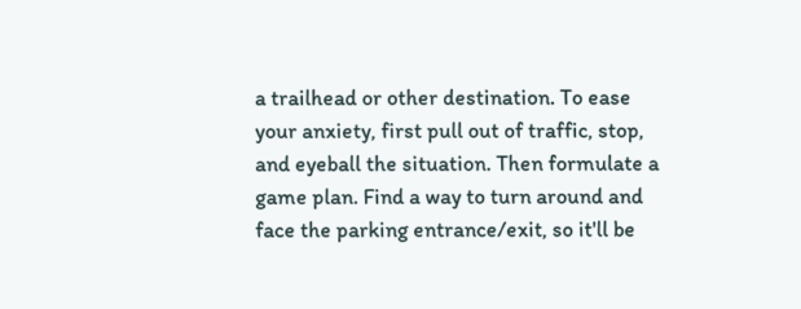a trailhead or other destination. To ease your anxiety, first pull out of traffic, stop, and eyeball the situation. Then formulate a game plan. Find a way to turn around and face the parking entrance/exit, so it'll be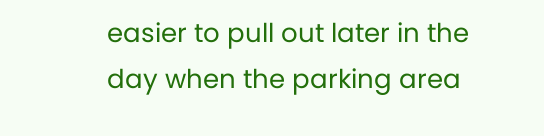easier to pull out later in the day when the parking area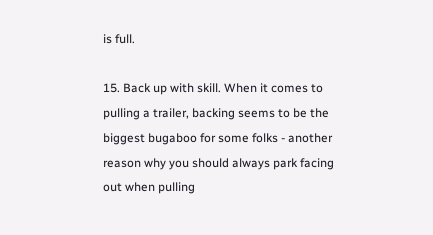is full.

15. Back up with skill. When it comes to pulling a trailer, backing seems to be the biggest bugaboo for some folks - another reason why you should always park facing out when pulling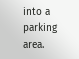into a parking area.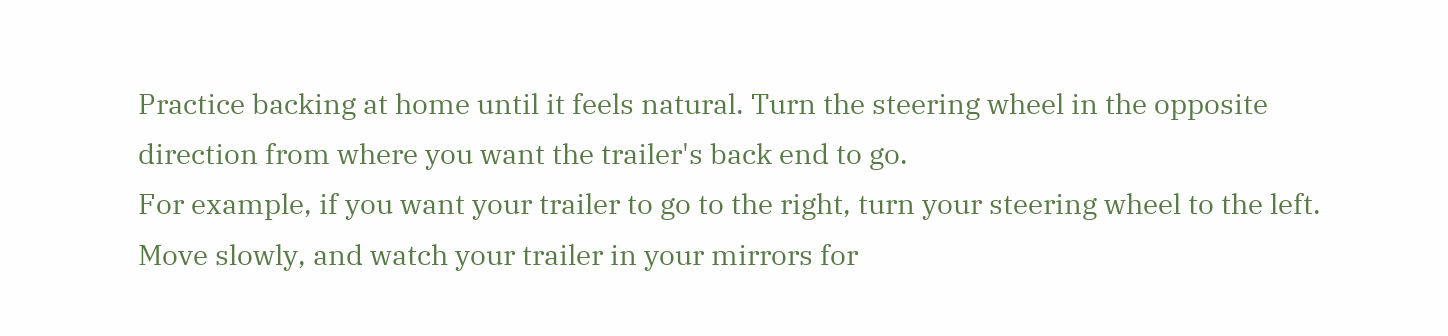Practice backing at home until it feels natural. Turn the steering wheel in the opposite direction from where you want the trailer's back end to go.
For example, if you want your trailer to go to the right, turn your steering wheel to the left. Move slowly, and watch your trailer in your mirrors for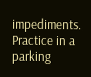impediments. Practice in a parking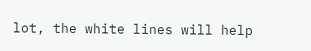lot, the white lines will help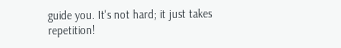guide you. It's not hard; it just takes repetition!